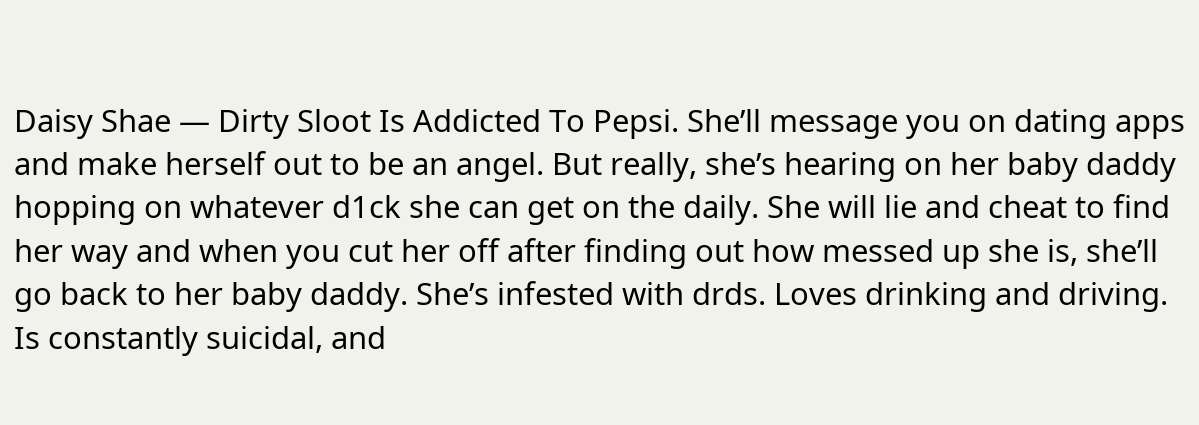Daisy Shae — Dirty Sloot Is Addicted To Pepsi. She’ll message you on dating apps and make herself out to be an angel. But really, she’s hearing on her baby daddy hopping on whatever d1ck she can get on the daily. She will lie and cheat to find her way and when you cut her off after finding out how messed up she is, she’ll go back to her baby daddy. She’s infested with drds. Loves drinking and driving. Is constantly suicidal, and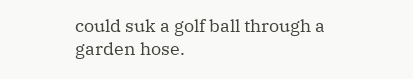could suk a golf ball through a garden hose.